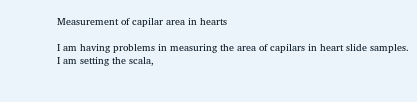Measurement of capilar area in hearts

I am having problems in measuring the area of capilars in heart slide samples.
I am setting the scala,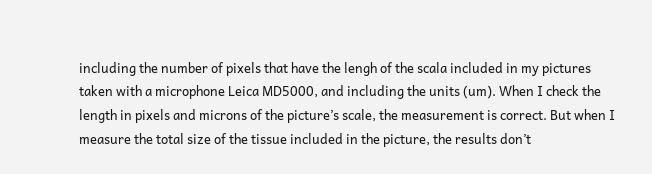including the number of pixels that have the lengh of the scala included in my pictures taken with a microphone Leica MD5000, and including the units (um). When I check the length in pixels and microns of the picture’s scale, the measurement is correct. But when I measure the total size of the tissue included in the picture, the results don’t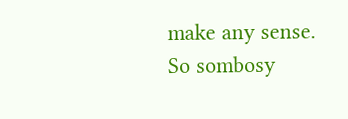make any sense. So sombosy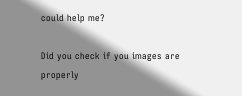could help me?

Did you check if you images are properly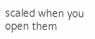scaled when you open them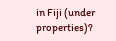in Fiji (under properties)?